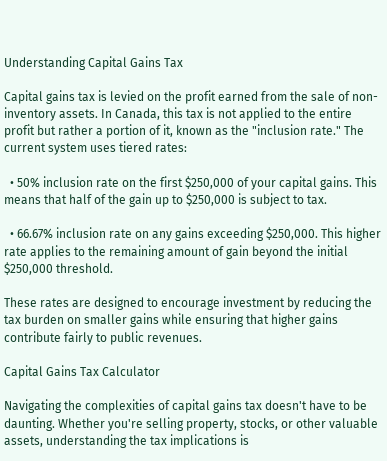Understanding Capital Gains Tax

Capital gains tax is levied on the profit earned from the sale of non-inventory assets. In Canada, this tax is not applied to the entire profit but rather a portion of it, known as the "inclusion rate." The current system uses tiered rates:

  • 50% inclusion rate on the first $250,000 of your capital gains. This means that half of the gain up to $250,000 is subject to tax.

  • 66.67% inclusion rate on any gains exceeding $250,000. This higher rate applies to the remaining amount of gain beyond the initial $250,000 threshold.

These rates are designed to encourage investment by reducing the tax burden on smaller gains while ensuring that higher gains contribute fairly to public revenues.

Capital Gains Tax Calculator

Navigating the complexities of capital gains tax doesn't have to be daunting. Whether you're selling property, stocks, or other valuable assets, understanding the tax implications is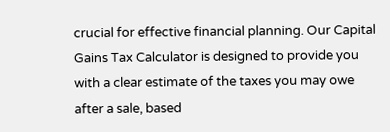crucial for effective financial planning. Our Capital Gains Tax Calculator is designed to provide you with a clear estimate of the taxes you may owe after a sale, based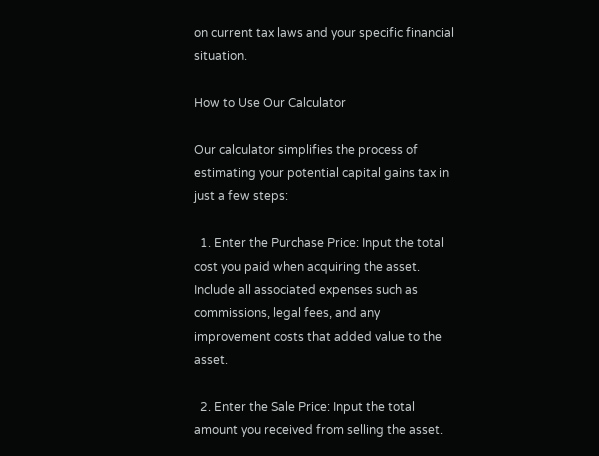on current tax laws and your specific financial situation.

How to Use Our Calculator

Our calculator simplifies the process of estimating your potential capital gains tax in just a few steps:

  1. Enter the Purchase Price: Input the total cost you paid when acquiring the asset. Include all associated expenses such as commissions, legal fees, and any improvement costs that added value to the asset.

  2. Enter the Sale Price: Input the total amount you received from selling the asset.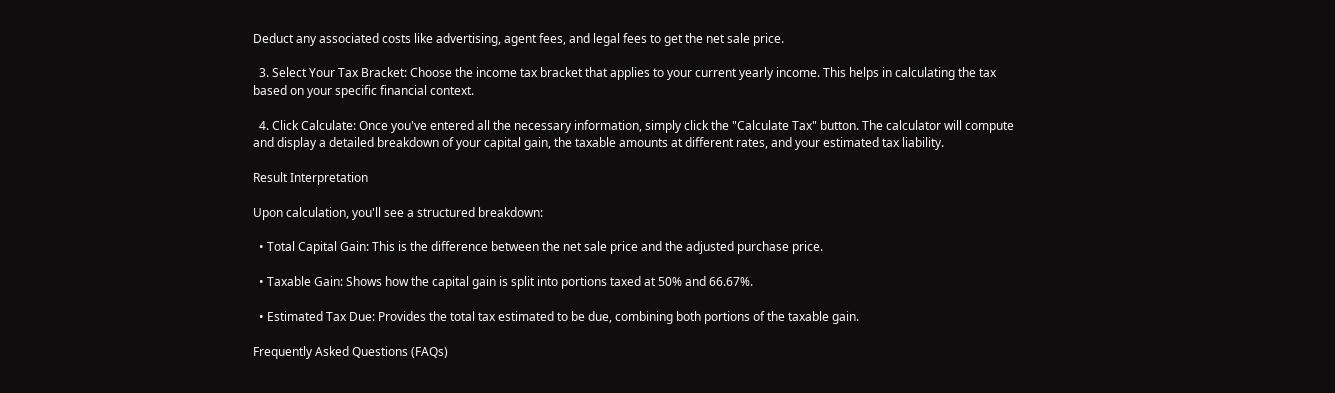Deduct any associated costs like advertising, agent fees, and legal fees to get the net sale price.

  3. Select Your Tax Bracket: Choose the income tax bracket that applies to your current yearly income. This helps in calculating the tax based on your specific financial context.

  4. Click Calculate: Once you've entered all the necessary information, simply click the "Calculate Tax" button. The calculator will compute and display a detailed breakdown of your capital gain, the taxable amounts at different rates, and your estimated tax liability.

Result Interpretation

Upon calculation, you'll see a structured breakdown:

  • Total Capital Gain: This is the difference between the net sale price and the adjusted purchase price.

  • Taxable Gain: Shows how the capital gain is split into portions taxed at 50% and 66.67%.

  • Estimated Tax Due: Provides the total tax estimated to be due, combining both portions of the taxable gain.

Frequently Asked Questions (FAQs)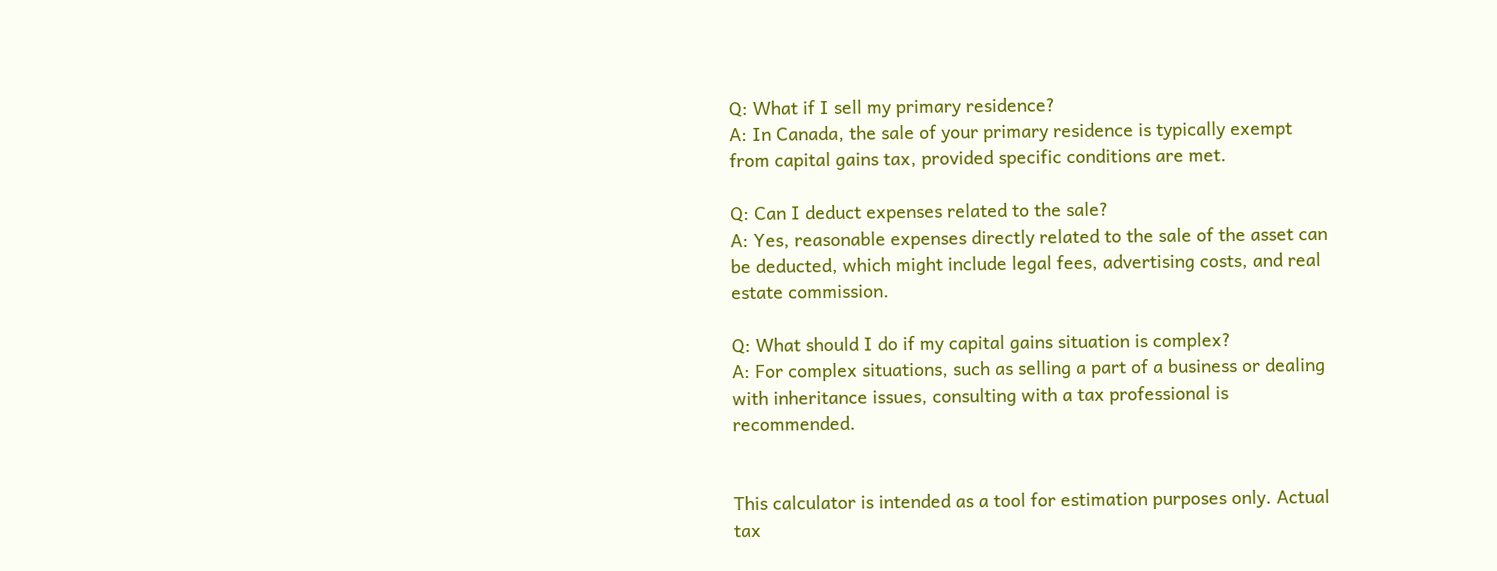Q: What if I sell my primary residence?
A: In Canada, the sale of your primary residence is typically exempt from capital gains tax, provided specific conditions are met.

Q: Can I deduct expenses related to the sale?
A: Yes, reasonable expenses directly related to the sale of the asset can be deducted, which might include legal fees, advertising costs, and real estate commission.

Q: What should I do if my capital gains situation is complex?
A: For complex situations, such as selling a part of a business or dealing with inheritance issues, consulting with a tax professional is recommended.


This calculator is intended as a tool for estimation purposes only. Actual tax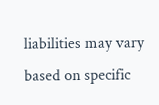liabilities may vary based on specific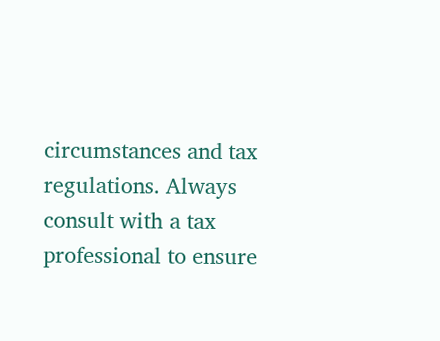circumstances and tax regulations. Always consult with a tax professional to ensure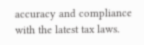accuracy and compliance with the latest tax laws.